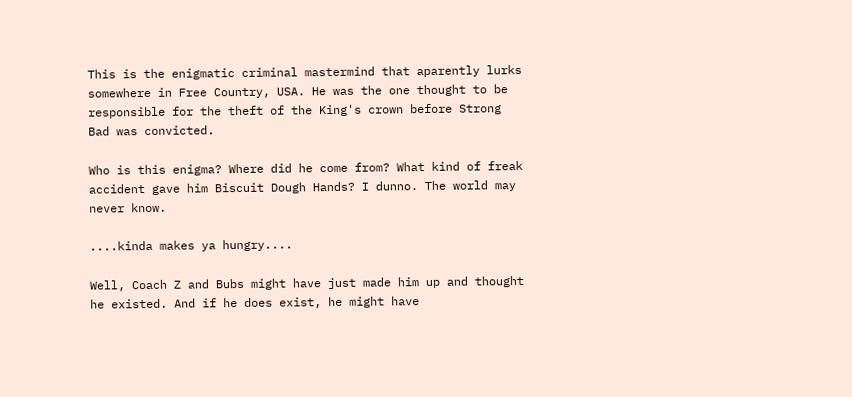This is the enigmatic criminal mastermind that aparently lurks somewhere in Free Country, USA. He was the one thought to be responsible for the theft of the King's crown before Strong Bad was convicted.

Who is this enigma? Where did he come from? What kind of freak accident gave him Biscuit Dough Hands? I dunno. The world may never know.

....kinda makes ya hungry....

Well, Coach Z and Bubs might have just made him up and thought he existed. And if he does exist, he might have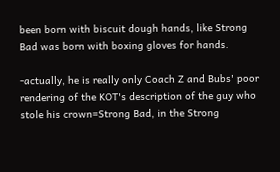been born with biscuit dough hands, like Strong Bad was born with boxing gloves for hands.

-actually, he is really only Coach Z and Bubs' poor rendering of the KOT's description of the guy who stole his crown=Strong Bad, in the Strong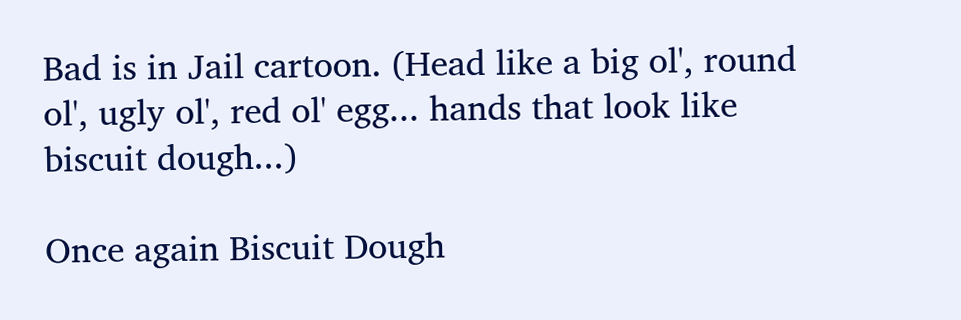Bad is in Jail cartoon. (Head like a big ol', round ol', ugly ol', red ol' egg... hands that look like biscuit dough...)

Once again Biscuit Dough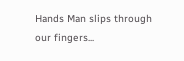Hands Man slips through our fingers...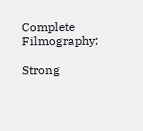Complete Filmography:

Strong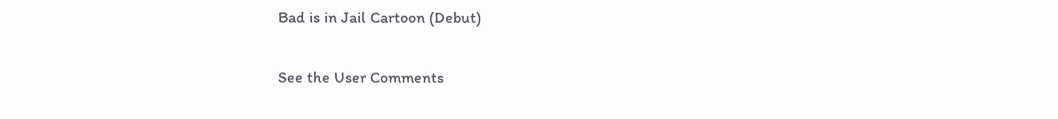Bad is in Jail Cartoon (Debut)

See the User Comments